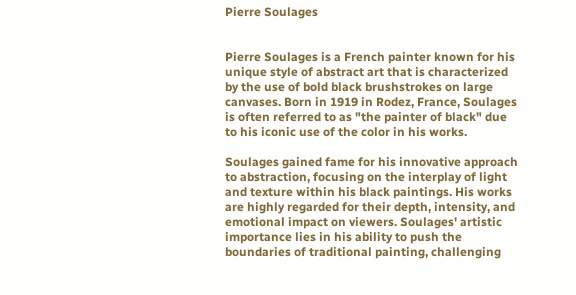Pierre Soulages


Pierre Soulages is a French painter known for his unique style of abstract art that is characterized by the use of bold black brushstrokes on large canvases. Born in 1919 in Rodez, France, Soulages is often referred to as "the painter of black" due to his iconic use of the color in his works.

Soulages gained fame for his innovative approach to abstraction, focusing on the interplay of light and texture within his black paintings. His works are highly regarded for their depth, intensity, and emotional impact on viewers. Soulages' artistic importance lies in his ability to push the boundaries of traditional painting, challenging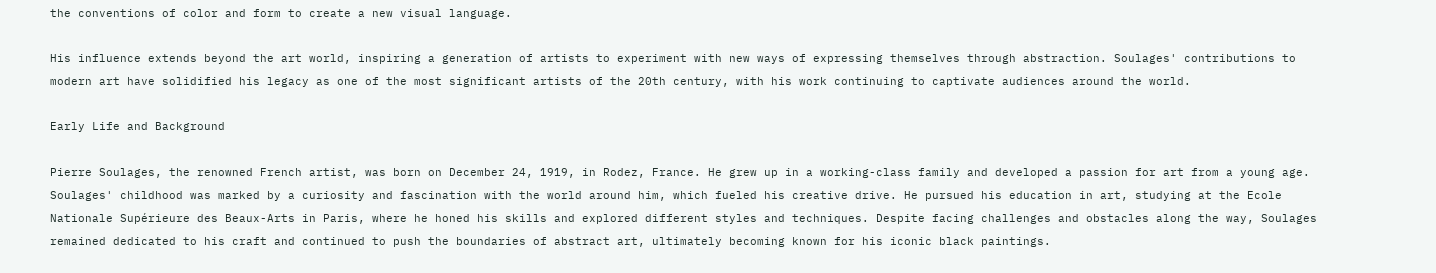the conventions of color and form to create a new visual language.

His influence extends beyond the art world, inspiring a generation of artists to experiment with new ways of expressing themselves through abstraction. Soulages' contributions to modern art have solidified his legacy as one of the most significant artists of the 20th century, with his work continuing to captivate audiences around the world.

Early Life and Background

Pierre Soulages, the renowned French artist, was born on December 24, 1919, in Rodez, France. He grew up in a working-class family and developed a passion for art from a young age. Soulages' childhood was marked by a curiosity and fascination with the world around him, which fueled his creative drive. He pursued his education in art, studying at the Ecole Nationale Supérieure des Beaux-Arts in Paris, where he honed his skills and explored different styles and techniques. Despite facing challenges and obstacles along the way, Soulages remained dedicated to his craft and continued to push the boundaries of abstract art, ultimately becoming known for his iconic black paintings.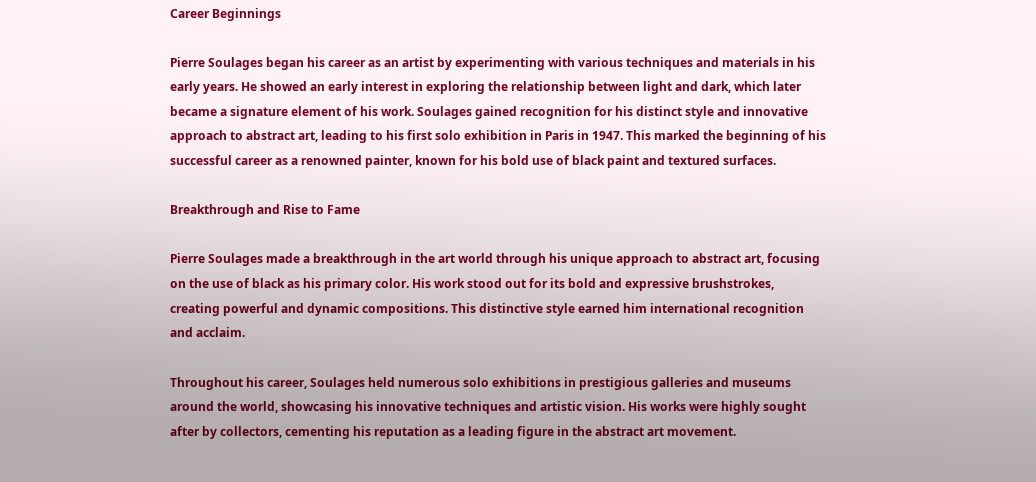Career Beginnings

Pierre Soulages began his career as an artist by experimenting with various techniques and materials in his early years. He showed an early interest in exploring the relationship between light and dark, which later became a signature element of his work. Soulages gained recognition for his distinct style and innovative approach to abstract art, leading to his first solo exhibition in Paris in 1947. This marked the beginning of his successful career as a renowned painter, known for his bold use of black paint and textured surfaces.

Breakthrough and Rise to Fame

Pierre Soulages made a breakthrough in the art world through his unique approach to abstract art, focusing on the use of black as his primary color. His work stood out for its bold and expressive brushstrokes, creating powerful and dynamic compositions. This distinctive style earned him international recognition and acclaim.

Throughout his career, Soulages held numerous solo exhibitions in prestigious galleries and museums around the world, showcasing his innovative techniques and artistic vision. His works were highly sought after by collectors, cementing his reputation as a leading figure in the abstract art movement.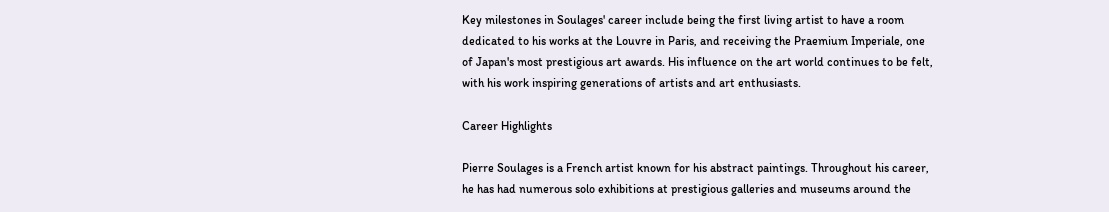Key milestones in Soulages' career include being the first living artist to have a room dedicated to his works at the Louvre in Paris, and receiving the Praemium Imperiale, one of Japan's most prestigious art awards. His influence on the art world continues to be felt, with his work inspiring generations of artists and art enthusiasts.

Career Highlights

Pierre Soulages is a French artist known for his abstract paintings. Throughout his career, he has had numerous solo exhibitions at prestigious galleries and museums around the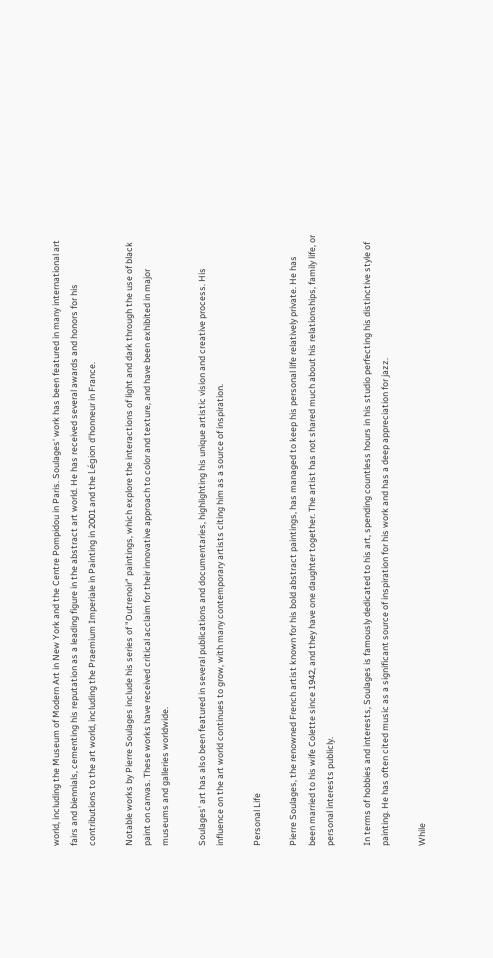world, including the Museum of Modern Art in New York and the Centre Pompidou in Paris. Soulages' work has been featured in many international art fairs and biennials, cementing his reputation as a leading figure in the abstract art world. He has received several awards and honors for his contributions to the art world, including the Praemium Imperiale in Painting in 2001 and the Légion d'honneur in France.

Notable works by Pierre Soulages include his series of "Outrenoir" paintings, which explore the interactions of light and dark through the use of black paint on canvas. These works have received critical acclaim for their innovative approach to color and texture, and have been exhibited in major museums and galleries worldwide.

Soulages' art has also been featured in several publications and documentaries, highlighting his unique artistic vision and creative process. His influence on the art world continues to grow, with many contemporary artists citing him as a source of inspiration.

Personal Life

Pierre Soulages, the renowned French artist known for his bold abstract paintings, has managed to keep his personal life relatively private. He has been married to his wife Colette since 1942, and they have one daughter together. The artist has not shared much about his relationships, family life, or personal interests publicly.

In terms of hobbies and interests, Soulages is famously dedicated to his art, spending countless hours in his studio perfecting his distinctive style of painting. He has often cited music as a significant source of inspiration for his work and has a deep appreciation for jazz.

While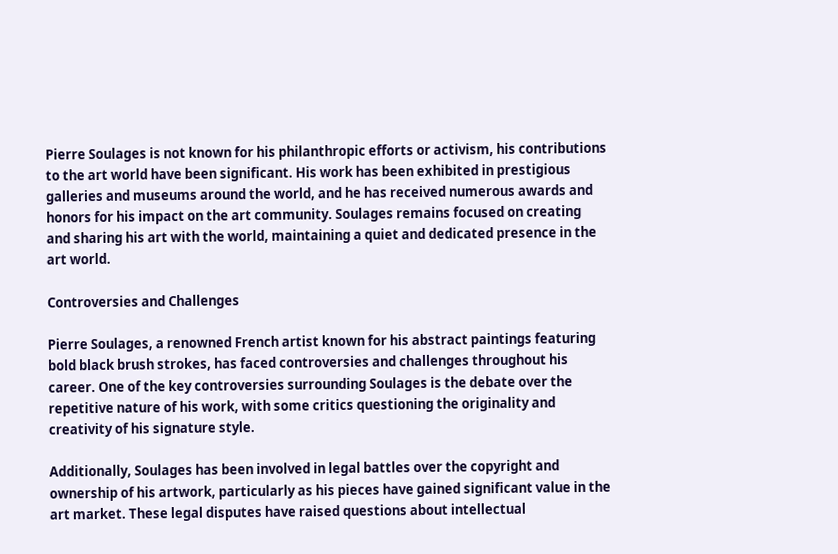Pierre Soulages is not known for his philanthropic efforts or activism, his contributions to the art world have been significant. His work has been exhibited in prestigious galleries and museums around the world, and he has received numerous awards and honors for his impact on the art community. Soulages remains focused on creating and sharing his art with the world, maintaining a quiet and dedicated presence in the art world.

Controversies and Challenges

Pierre Soulages, a renowned French artist known for his abstract paintings featuring bold black brush strokes, has faced controversies and challenges throughout his career. One of the key controversies surrounding Soulages is the debate over the repetitive nature of his work, with some critics questioning the originality and creativity of his signature style.

Additionally, Soulages has been involved in legal battles over the copyright and ownership of his artwork, particularly as his pieces have gained significant value in the art market. These legal disputes have raised questions about intellectual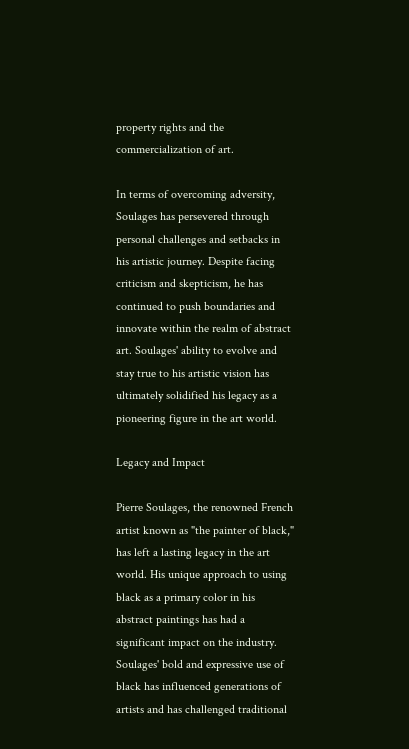property rights and the commercialization of art.

In terms of overcoming adversity, Soulages has persevered through personal challenges and setbacks in his artistic journey. Despite facing criticism and skepticism, he has continued to push boundaries and innovate within the realm of abstract art. Soulages' ability to evolve and stay true to his artistic vision has ultimately solidified his legacy as a pioneering figure in the art world.

Legacy and Impact

Pierre Soulages, the renowned French artist known as "the painter of black," has left a lasting legacy in the art world. His unique approach to using black as a primary color in his abstract paintings has had a significant impact on the industry. Soulages' bold and expressive use of black has influenced generations of artists and has challenged traditional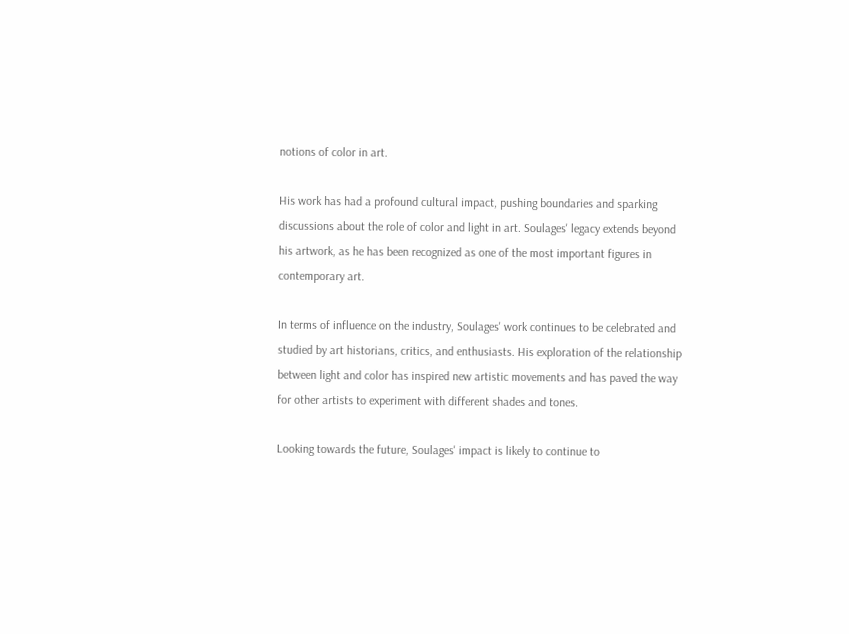notions of color in art.

His work has had a profound cultural impact, pushing boundaries and sparking discussions about the role of color and light in art. Soulages' legacy extends beyond his artwork, as he has been recognized as one of the most important figures in contemporary art.

In terms of influence on the industry, Soulages' work continues to be celebrated and studied by art historians, critics, and enthusiasts. His exploration of the relationship between light and color has inspired new artistic movements and has paved the way for other artists to experiment with different shades and tones.

Looking towards the future, Soulages' impact is likely to continue to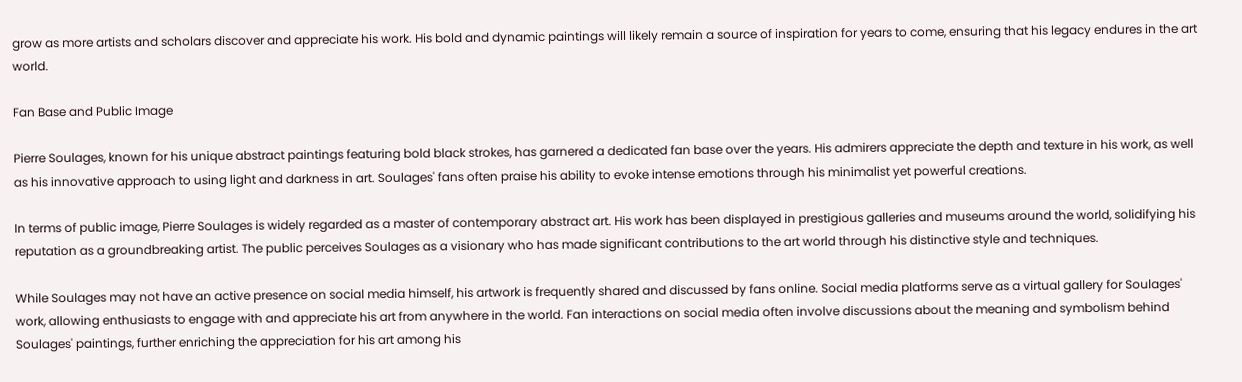grow as more artists and scholars discover and appreciate his work. His bold and dynamic paintings will likely remain a source of inspiration for years to come, ensuring that his legacy endures in the art world.

Fan Base and Public Image

Pierre Soulages, known for his unique abstract paintings featuring bold black strokes, has garnered a dedicated fan base over the years. His admirers appreciate the depth and texture in his work, as well as his innovative approach to using light and darkness in art. Soulages' fans often praise his ability to evoke intense emotions through his minimalist yet powerful creations.

In terms of public image, Pierre Soulages is widely regarded as a master of contemporary abstract art. His work has been displayed in prestigious galleries and museums around the world, solidifying his reputation as a groundbreaking artist. The public perceives Soulages as a visionary who has made significant contributions to the art world through his distinctive style and techniques.

While Soulages may not have an active presence on social media himself, his artwork is frequently shared and discussed by fans online. Social media platforms serve as a virtual gallery for Soulages' work, allowing enthusiasts to engage with and appreciate his art from anywhere in the world. Fan interactions on social media often involve discussions about the meaning and symbolism behind Soulages' paintings, further enriching the appreciation for his art among his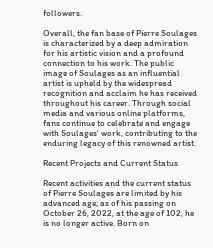followers.

Overall, the fan base of Pierre Soulages is characterized by a deep admiration for his artistic vision and a profound connection to his work. The public image of Soulages as an influential artist is upheld by the widespread recognition and acclaim he has received throughout his career. Through social media and various online platforms, fans continue to celebrate and engage with Soulages' work, contributing to the enduring legacy of this renowned artist.

Recent Projects and Current Status

Recent activities and the current status of Pierre Soulages are limited by his advanced age; as of his passing on October 26, 2022, at the age of 102, he is no longer active. Born on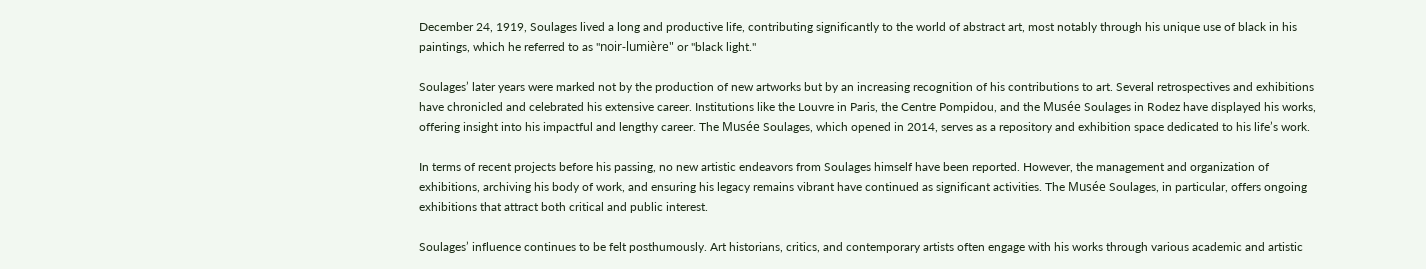December 24, 1919, Soulages lived a long and productive life, contributing significantly to the world of abstract art, most notably through his unique use of black in his paintings, which he referred to as "noir-lumière" or "black light."

Soulages’ later years were marked not by the production of new artworks but by an increasing recognition of his contributions to art. Several retrospectives and exhibitions have chronicled and celebrated his extensive career. Institutions like the Louvre in Paris, the Centre Pompidou, and the Musée Soulages in Rodez have displayed his works, offering insight into his impactful and lengthy career. The Musée Soulages, which opened in 2014, serves as a repository and exhibition space dedicated to his life’s work.

In terms of recent projects before his passing, no new artistic endeavors from Soulages himself have been reported. However, the management and organization of exhibitions, archiving his body of work, and ensuring his legacy remains vibrant have continued as significant activities. The Musée Soulages, in particular, offers ongoing exhibitions that attract both critical and public interest.

Soulages’ influence continues to be felt posthumously. Art historians, critics, and contemporary artists often engage with his works through various academic and artistic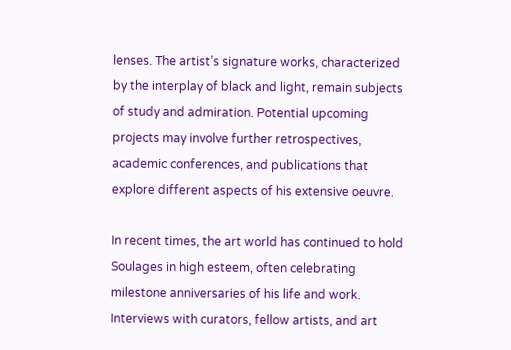lenses. The artist’s signature works, characterized by the interplay of black and light, remain subjects of study and admiration. Potential upcoming projects may involve further retrospectives, academic conferences, and publications that explore different aspects of his extensive oeuvre.

In recent times, the art world has continued to hold Soulages in high esteem, often celebrating milestone anniversaries of his life and work. Interviews with curators, fellow artists, and art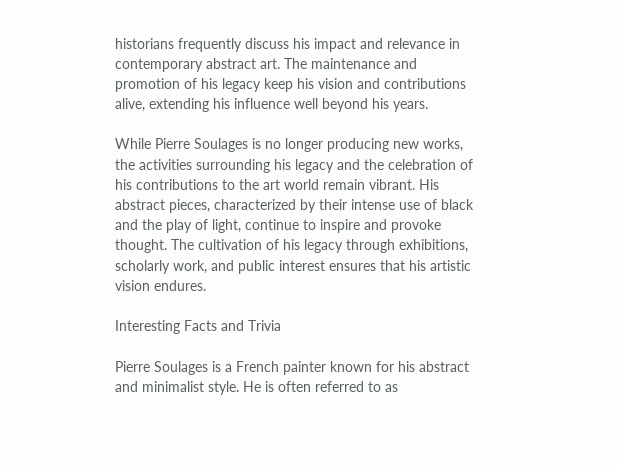historians frequently discuss his impact and relevance in contemporary abstract art. The maintenance and promotion of his legacy keep his vision and contributions alive, extending his influence well beyond his years.

While Pierre Soulages is no longer producing new works, the activities surrounding his legacy and the celebration of his contributions to the art world remain vibrant. His abstract pieces, characterized by their intense use of black and the play of light, continue to inspire and provoke thought. The cultivation of his legacy through exhibitions, scholarly work, and public interest ensures that his artistic vision endures.

Interesting Facts and Trivia

Pierre Soulages is a French painter known for his abstract and minimalist style. He is often referred to as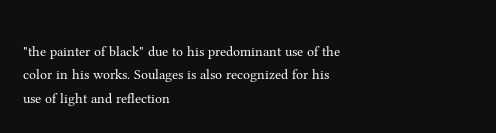"the painter of black" due to his predominant use of the color in his works. Soulages is also recognized for his use of light and reflection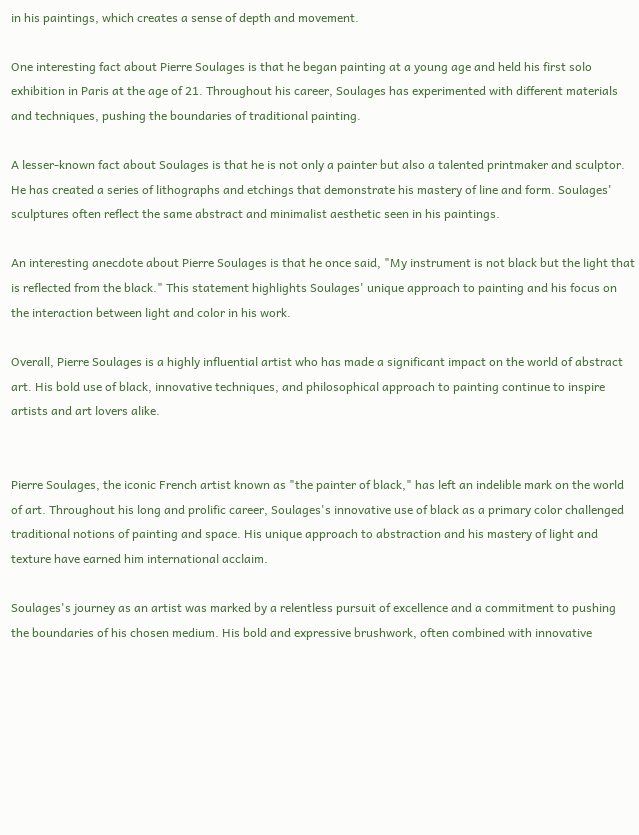in his paintings, which creates a sense of depth and movement.

One interesting fact about Pierre Soulages is that he began painting at a young age and held his first solo exhibition in Paris at the age of 21. Throughout his career, Soulages has experimented with different materials and techniques, pushing the boundaries of traditional painting.

A lesser-known fact about Soulages is that he is not only a painter but also a talented printmaker and sculptor. He has created a series of lithographs and etchings that demonstrate his mastery of line and form. Soulages' sculptures often reflect the same abstract and minimalist aesthetic seen in his paintings.

An interesting anecdote about Pierre Soulages is that he once said, "My instrument is not black but the light that is reflected from the black." This statement highlights Soulages' unique approach to painting and his focus on the interaction between light and color in his work.

Overall, Pierre Soulages is a highly influential artist who has made a significant impact on the world of abstract art. His bold use of black, innovative techniques, and philosophical approach to painting continue to inspire artists and art lovers alike.


Pierre Soulages, the iconic French artist known as "the painter of black," has left an indelible mark on the world of art. Throughout his long and prolific career, Soulages's innovative use of black as a primary color challenged traditional notions of painting and space. His unique approach to abstraction and his mastery of light and texture have earned him international acclaim.

Soulages's journey as an artist was marked by a relentless pursuit of excellence and a commitment to pushing the boundaries of his chosen medium. His bold and expressive brushwork, often combined with innovative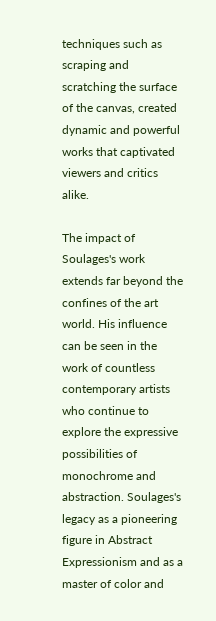techniques such as scraping and scratching the surface of the canvas, created dynamic and powerful works that captivated viewers and critics alike.

The impact of Soulages's work extends far beyond the confines of the art world. His influence can be seen in the work of countless contemporary artists who continue to explore the expressive possibilities of monochrome and abstraction. Soulages's legacy as a pioneering figure in Abstract Expressionism and as a master of color and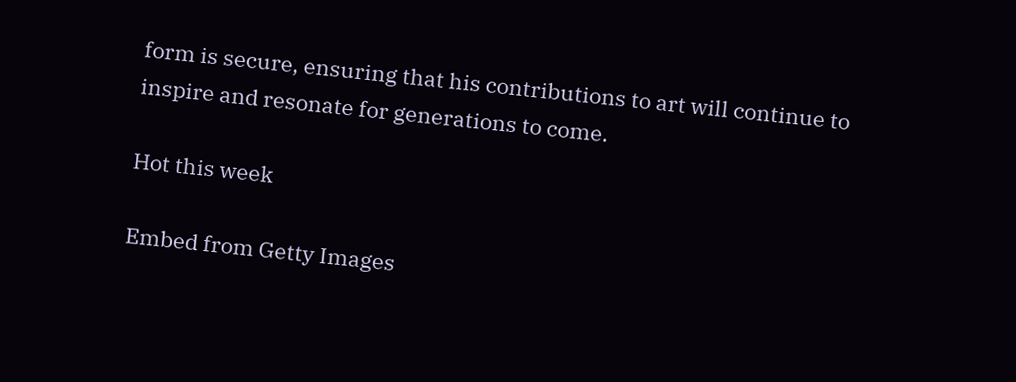form is secure, ensuring that his contributions to art will continue to inspire and resonate for generations to come.

Hot this week

Embed from Getty Images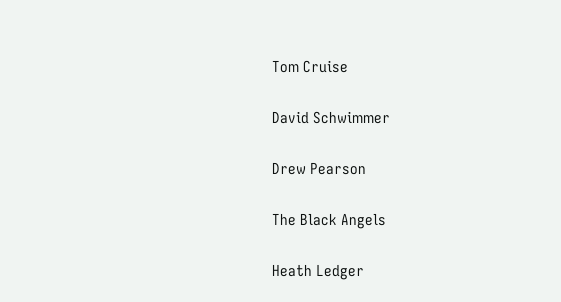Tom Cruise

David Schwimmer

Drew Pearson

The Black Angels

Heath Ledger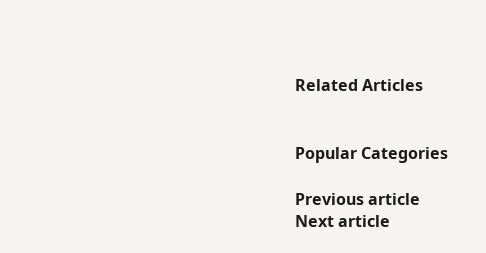Related Articles


Popular Categories

Previous article
Next article